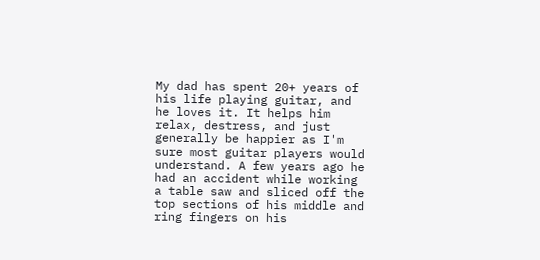My dad has spent 20+ years of his life playing guitar, and he loves it. It helps him relax, destress, and just generally be happier as I'm sure most guitar players would understand. A few years ago he had an accident while working a table saw and sliced off the top sections of his middle and ring fingers on his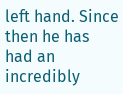left hand. Since then he has had an incredibly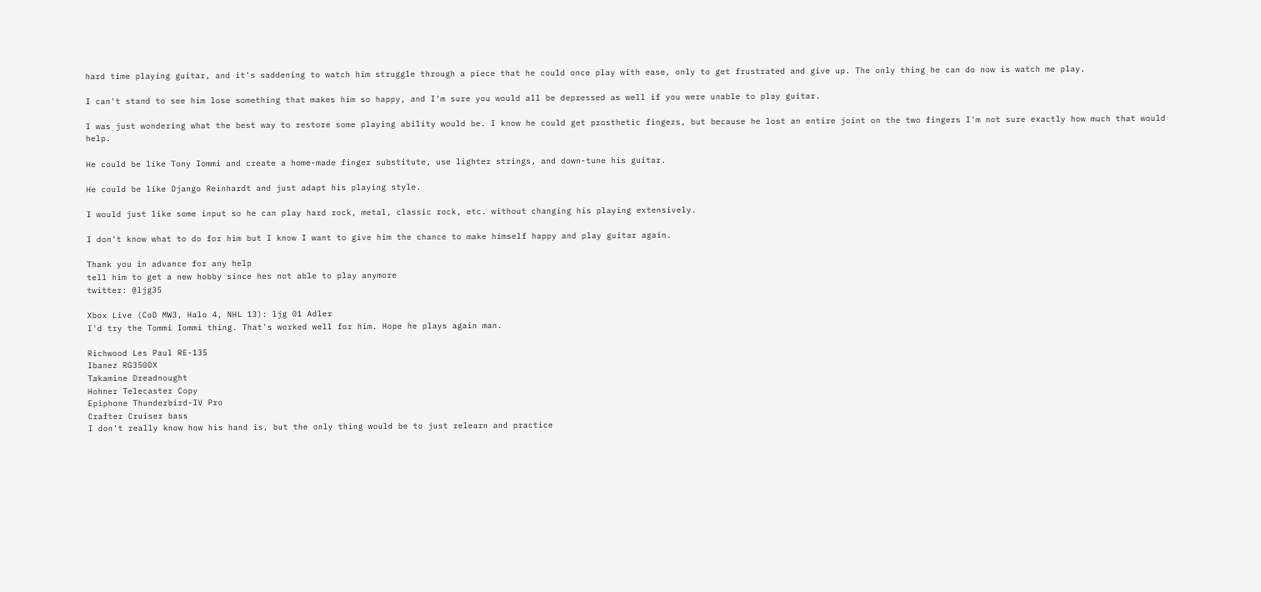hard time playing guitar, and it's saddening to watch him struggle through a piece that he could once play with ease, only to get frustrated and give up. The only thing he can do now is watch me play.

I can't stand to see him lose something that makes him so happy, and I'm sure you would all be depressed as well if you were unable to play guitar.

I was just wondering what the best way to restore some playing ability would be. I know he could get prosthetic fingers, but because he lost an entire joint on the two fingers I'm not sure exactly how much that would help.

He could be like Tony Iommi and create a home-made finger substitute, use lighter strings, and down-tune his guitar.

He could be like Django Reinhardt and just adapt his playing style.

I would just like some input so he can play hard rock, metal, classic rock, etc. without changing his playing extensively.

I don't know what to do for him but I know I want to give him the chance to make himself happy and play guitar again.

Thank you in advance for any help
tell him to get a new hobby since hes not able to play anymore
twitter: @ljg35

Xbox Live (CoD MW3, Halo 4, NHL 13): ljg 01 Adler
I'd try the Tommi Iommi thing. That's worked well for him. Hope he plays again man.

Richwood Les Paul RE-135
Ibanez RG350DX
Takamine Dreadnought
Hohner Telecaster Copy
Epiphone Thunderbird-IV Pro
Crafter Cruiser bass
I don't really know how his hand is, but the only thing would be to just relearn and practice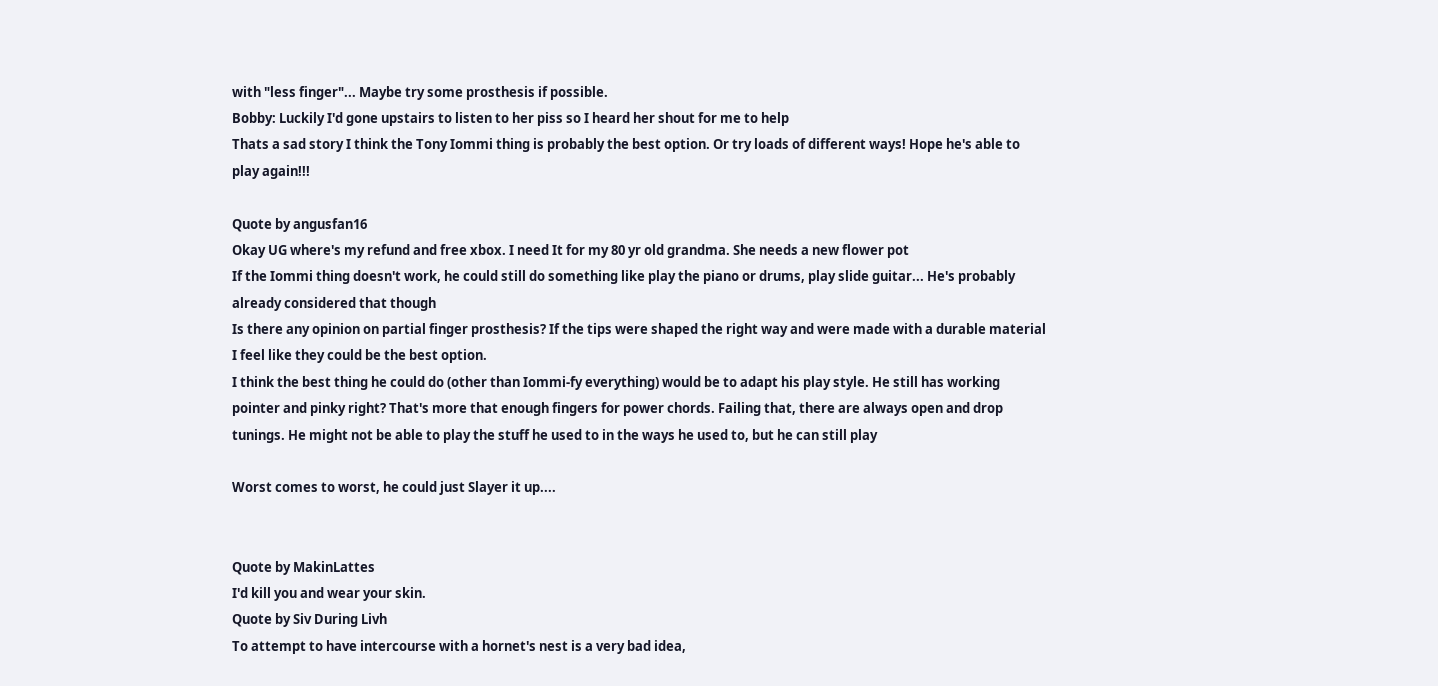with "less finger"... Maybe try some prosthesis if possible.
Bobby: Luckily I'd gone upstairs to listen to her piss so I heard her shout for me to help
Thats a sad story I think the Tony Iommi thing is probably the best option. Or try loads of different ways! Hope he's able to play again!!!

Quote by angusfan16
Okay UG where's my refund and free xbox. I need It for my 80 yr old grandma. She needs a new flower pot
If the Iommi thing doesn't work, he could still do something like play the piano or drums, play slide guitar... He's probably already considered that though
Is there any opinion on partial finger prosthesis? If the tips were shaped the right way and were made with a durable material I feel like they could be the best option.
I think the best thing he could do (other than Iommi-fy everything) would be to adapt his play style. He still has working pointer and pinky right? That's more that enough fingers for power chords. Failing that, there are always open and drop tunings. He might not be able to play the stuff he used to in the ways he used to, but he can still play

Worst comes to worst, he could just Slayer it up....


Quote by MakinLattes
I'd kill you and wear your skin.
Quote by Siv During Livh
To attempt to have intercourse with a hornet's nest is a very bad idea,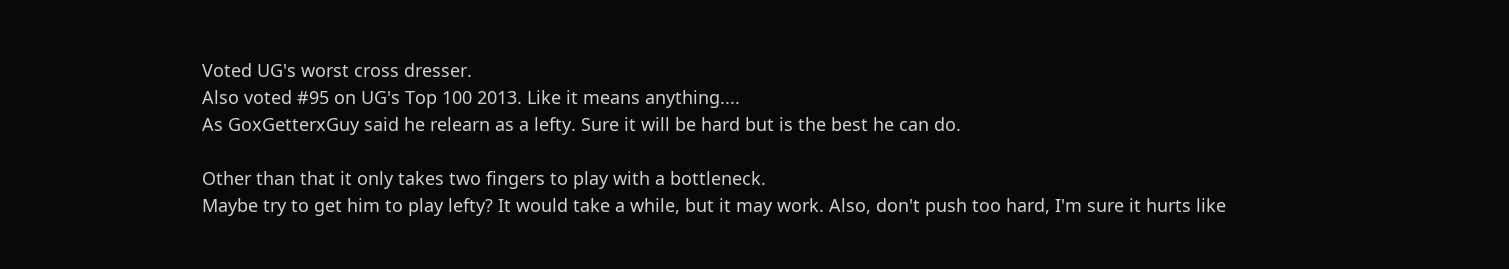Voted UG's worst cross dresser.
Also voted #95 on UG's Top 100 2013. Like it means anything....
As GoxGetterxGuy said he relearn as a lefty. Sure it will be hard but is the best he can do.

Other than that it only takes two fingers to play with a bottleneck.
Maybe try to get him to play lefty? It would take a while, but it may work. Also, don't push too hard, I'm sure it hurts like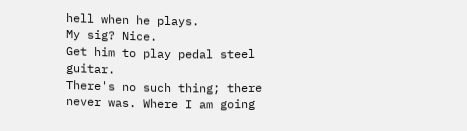hell when he plays.
My sig? Nice.
Get him to play pedal steel guitar.
There's no such thing; there never was. Where I am going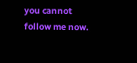you cannot follow me now.